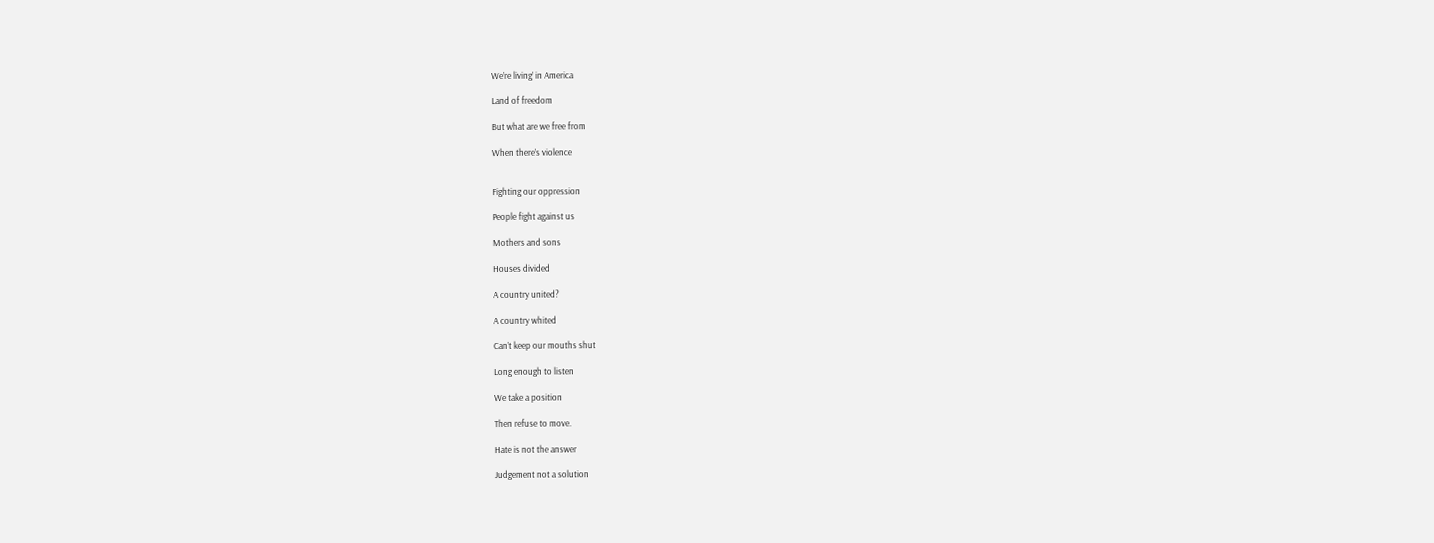We’re living’ in America

Land of freedom

But what are we free from

When there’s violence


Fighting our oppression

People fight against us

Mothers and sons

Houses divided

A country united?

A country whited

Can’t keep our mouths shut

Long enough to listen

We take a position

Then refuse to move.

Hate is not the answer

Judgement not a solution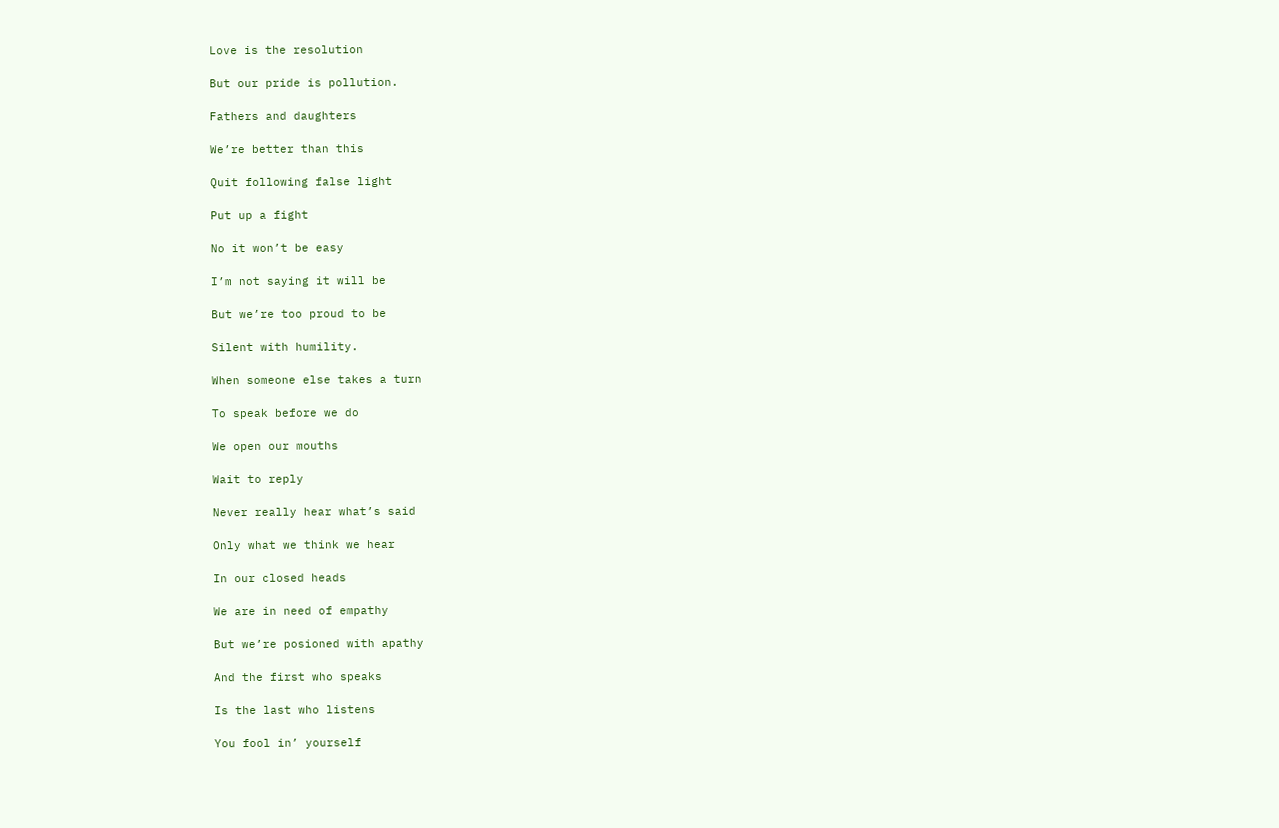Love is the resolution

But our pride is pollution.

Fathers and daughters

We’re better than this

Quit following false light

Put up a fight

No it won’t be easy

I’m not saying it will be

But we’re too proud to be

Silent with humility.

When someone else takes a turn

To speak before we do

We open our mouths

Wait to reply

Never really hear what’s said

Only what we think we hear

In our closed heads

We are in need of empathy

But we’re posioned with apathy

And the first who speaks

Is the last who listens

You fool in’ yourself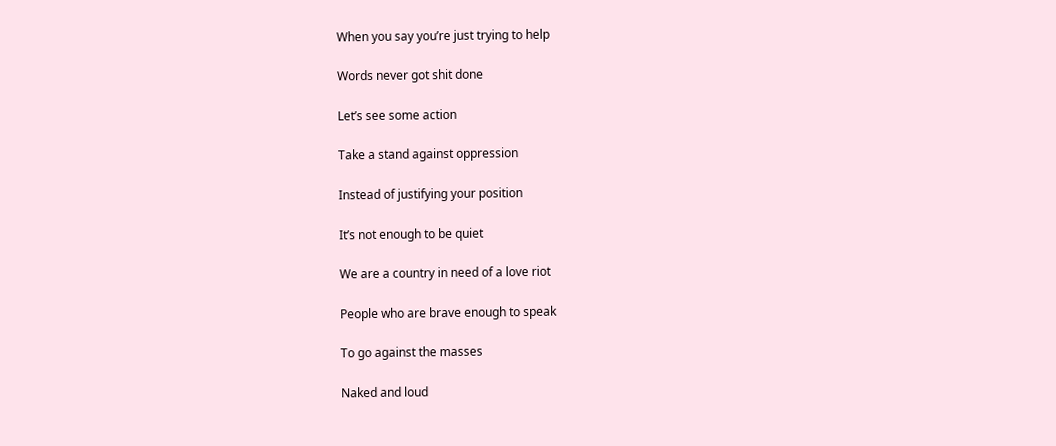When you say you’re just trying to help

Words never got shit done

Let’s see some action

Take a stand against oppression

Instead of justifying your position

It’s not enough to be quiet

We are a country in need of a love riot

People who are brave enough to speak

To go against the masses

Naked and loud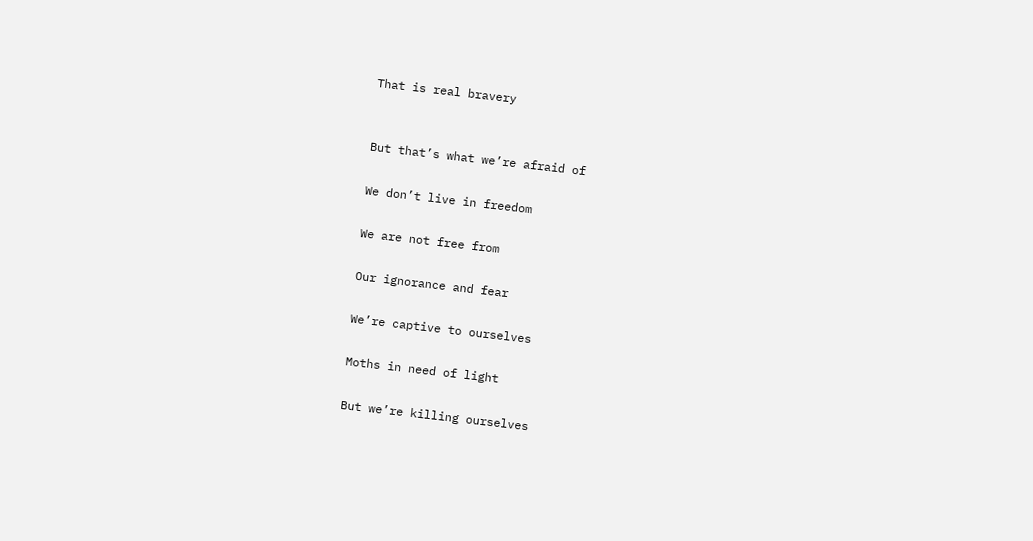That is real bravery


But that’s what we’re afraid of

We don’t live in freedom

We are not free from

Our ignorance and fear

We’re captive to ourselves

Moths in need of light

But we’re killing ourselves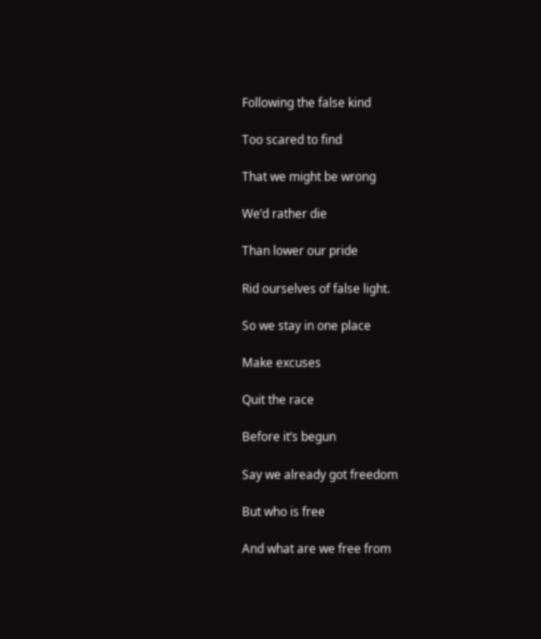Following the false kind

Too scared to find

That we might be wrong

We’d rather die

Than lower our pride

Rid ourselves of false light.

So we stay in one place

Make excuses

Quit the race

Before it’s begun

Say we already got freedom

But who is free

And what are we free from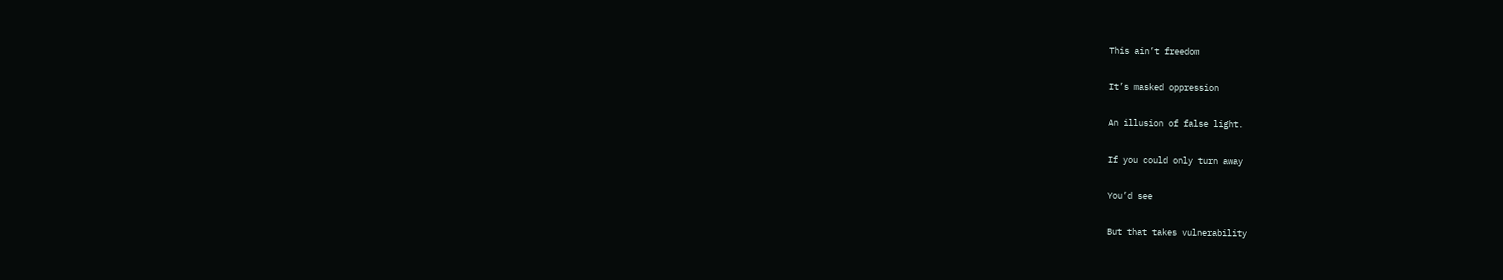This ain’t freedom

It’s masked oppression

An illusion of false light.

If you could only turn away

You’d see

But that takes vulnerability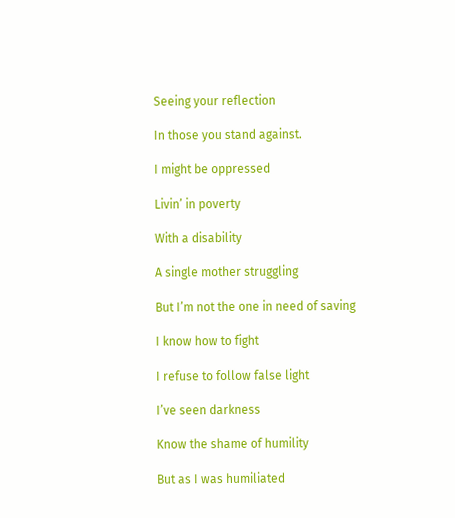Seeing your reflection

In those you stand against.

I might be oppressed

Livin’ in poverty

With a disability

A single mother struggling

But I’m not the one in need of saving

I know how to fight

I refuse to follow false light

I’ve seen darkness

Know the shame of humility

But as I was humiliated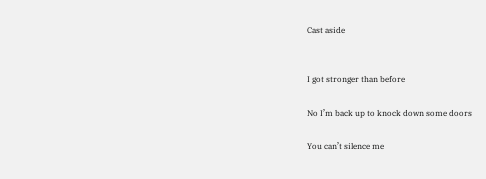Cast aside


I got stronger than before

No I’m back up to knock down some doors

You can’t silence me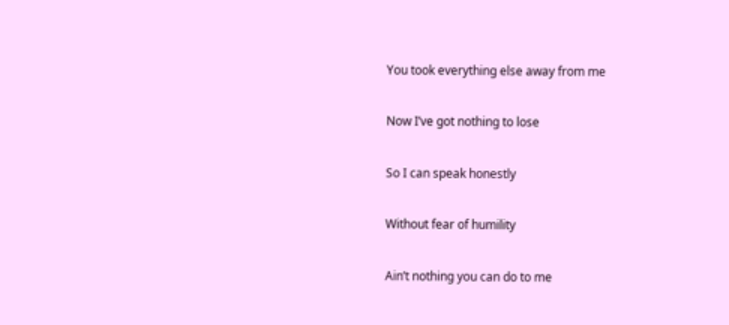You took everything else away from me

Now I’ve got nothing to lose

So I can speak honestly

Without fear of humility

Ain’t nothing you can do to me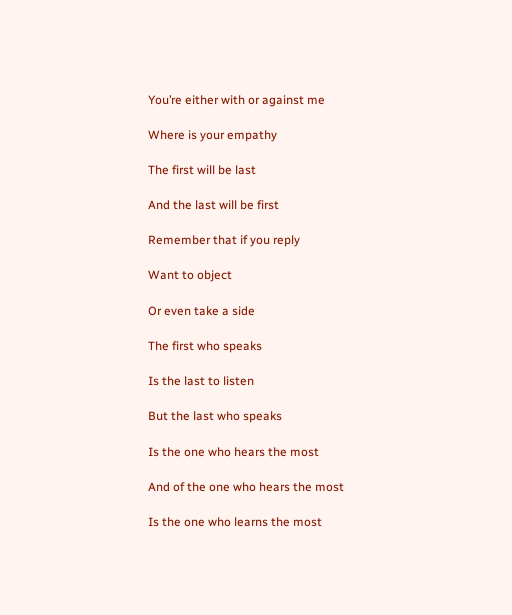You’re either with or against me

Where is your empathy

The first will be last

And the last will be first

Remember that if you reply

Want to object

Or even take a side

The first who speaks

Is the last to listen

But the last who speaks

Is the one who hears the most

And of the one who hears the most

Is the one who learns the most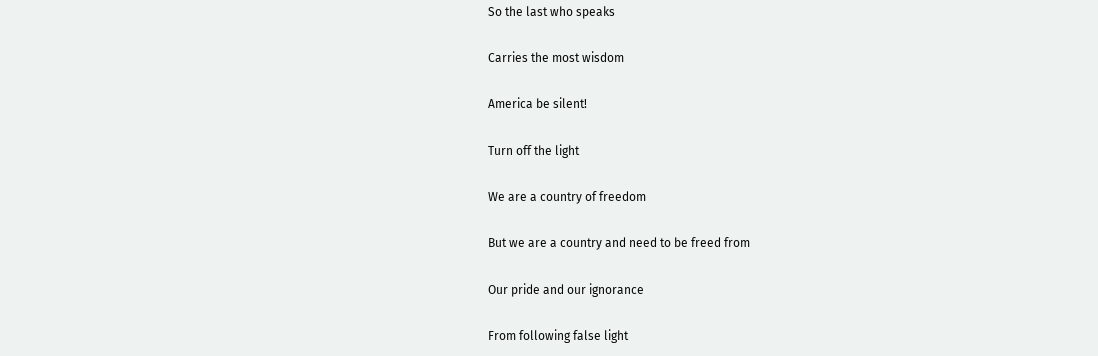So the last who speaks

Carries the most wisdom

America be silent!

Turn off the light

We are a country of freedom

But we are a country and need to be freed from

Our pride and our ignorance

From following false light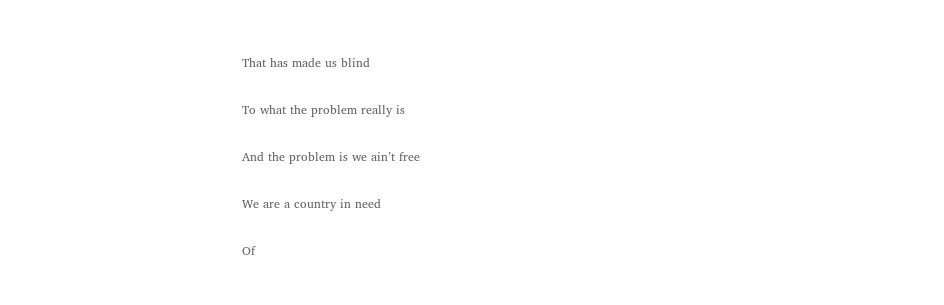That has made us blind

To what the problem really is

And the problem is we ain’t free

We are a country in need

Of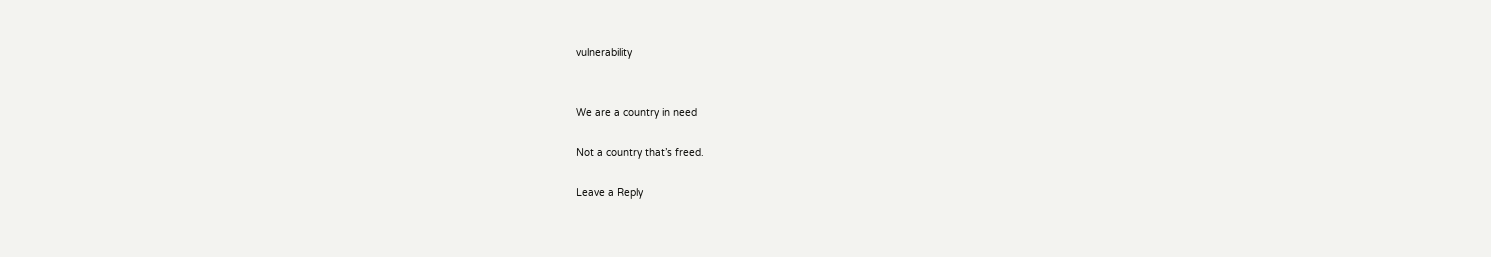vulnerability


We are a country in need

Not a country that’s freed.

Leave a Reply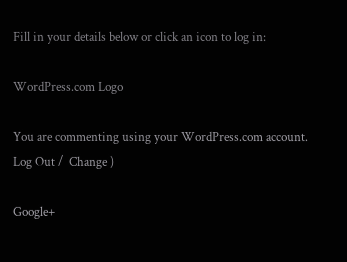Fill in your details below or click an icon to log in:

WordPress.com Logo

You are commenting using your WordPress.com account. Log Out /  Change )

Google+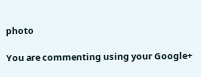photo

You are commenting using your Google+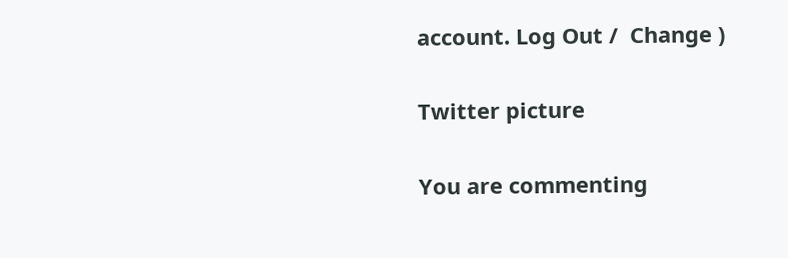account. Log Out /  Change )

Twitter picture

You are commenting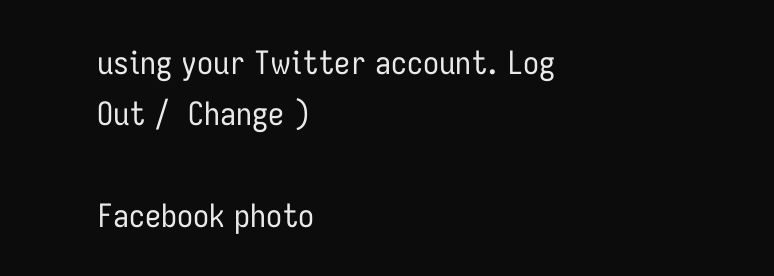using your Twitter account. Log Out /  Change )

Facebook photo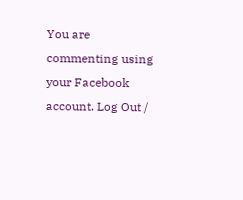You are commenting using your Facebook account. Log Out /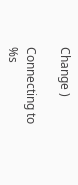Change )

Connecting to %s